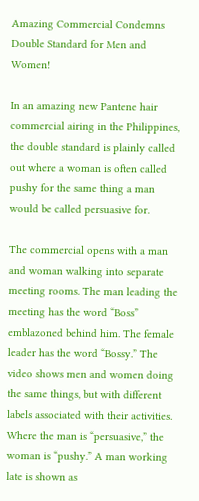Amazing Commercial Condemns Double Standard for Men and Women!

In an amazing new Pantene hair commercial airing in the Philippines, the double standard is plainly called out where a woman is often called pushy for the same thing a man would be called persuasive for.

The commercial opens with a man and woman walking into separate meeting rooms. The man leading the meeting has the word “Boss” emblazoned behind him. The female leader has the word “Bossy.” The video shows men and women doing the same things, but with different labels associated with their activities. Where the man is “persuasive,” the woman is “pushy.” A man working late is shown as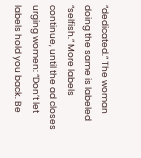“dedicated.” The woman doing the same is labeled “selfish.” More labels continue, until the ad closes urging women: “Don’t let labels hold you back. Be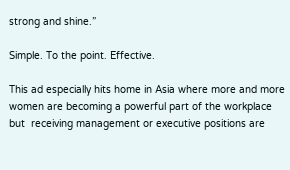strong and shine.”

Simple. To the point. Effective.

This ad especially hits home in Asia where more and more women are becoming a powerful part of the workplace but  receiving management or executive positions are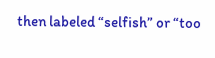then labeled “selfish” or “too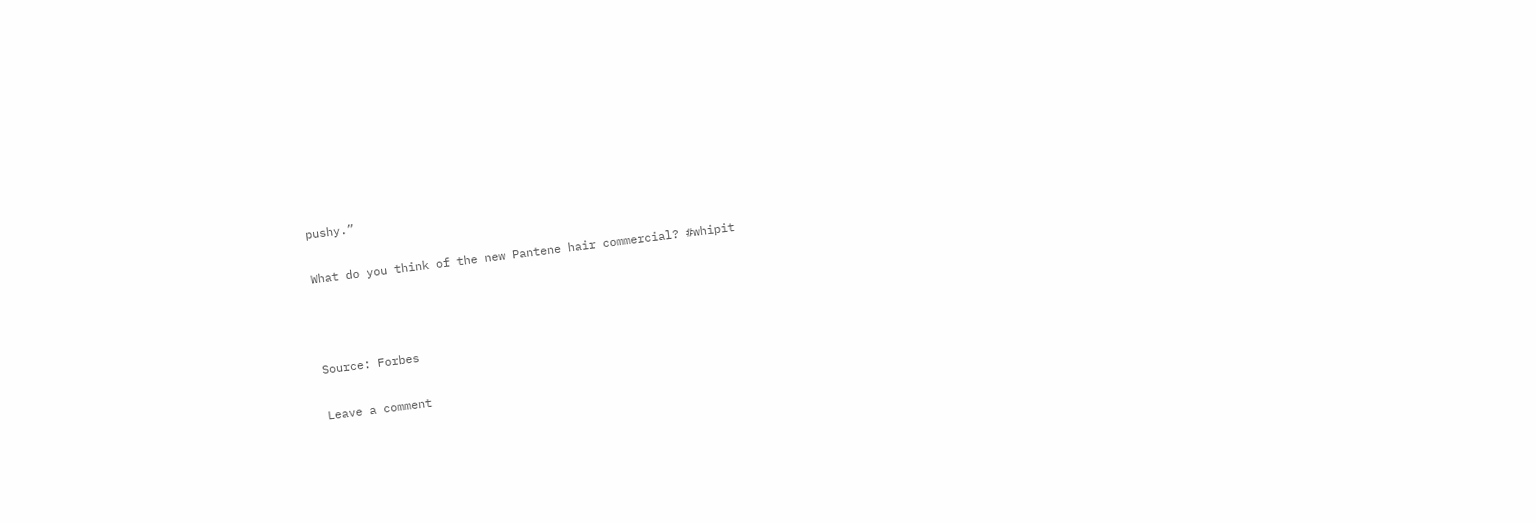pushy.”

What do you think of the new Pantene hair commercial? #whipit



Source: Forbes

Leave a comment